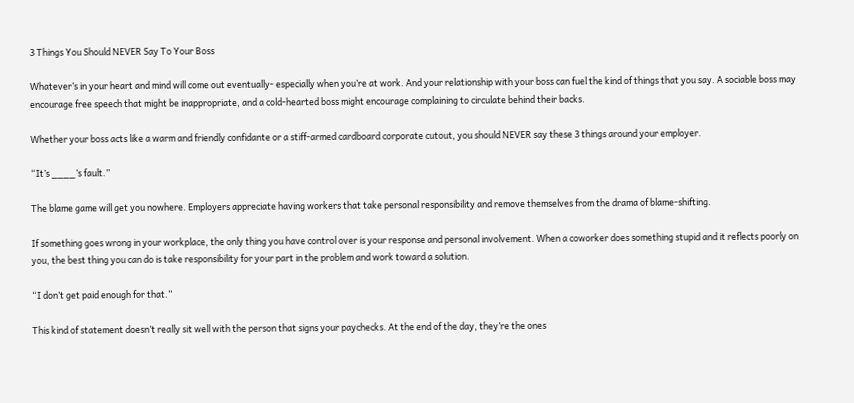3 Things You Should NEVER Say To Your Boss

Whatever’s in your heart and mind will come out eventually- especially when you’re at work. And your relationship with your boss can fuel the kind of things that you say. A sociable boss may encourage free speech that might be inappropriate, and a cold-hearted boss might encourage complaining to circulate behind their backs.

Whether your boss acts like a warm and friendly confidante or a stiff-armed cardboard corporate cutout, you should NEVER say these 3 things around your employer.

“It’s ____’s fault.”

The blame game will get you nowhere. Employers appreciate having workers that take personal responsibility and remove themselves from the drama of blame-shifting.

If something goes wrong in your workplace, the only thing you have control over is your response and personal involvement. When a coworker does something stupid and it reflects poorly on you, the best thing you can do is take responsibility for your part in the problem and work toward a solution.

“I don’t get paid enough for that.”

This kind of statement doesn’t really sit well with the person that signs your paychecks. At the end of the day, they’re the ones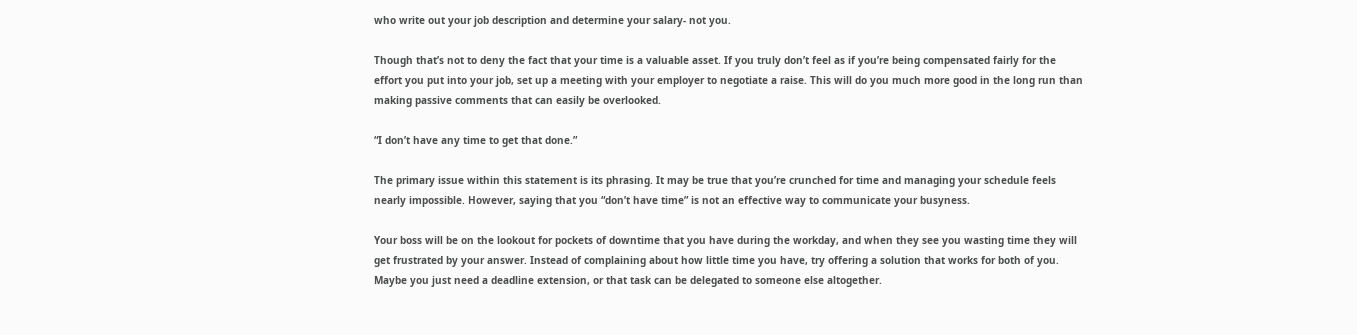who write out your job description and determine your salary- not you.

Though that’s not to deny the fact that your time is a valuable asset. If you truly don’t feel as if you’re being compensated fairly for the effort you put into your job, set up a meeting with your employer to negotiate a raise. This will do you much more good in the long run than making passive comments that can easily be overlooked.

“I don’t have any time to get that done.”

The primary issue within this statement is its phrasing. It may be true that you’re crunched for time and managing your schedule feels nearly impossible. However, saying that you “don’t have time” is not an effective way to communicate your busyness.

Your boss will be on the lookout for pockets of downtime that you have during the workday, and when they see you wasting time they will get frustrated by your answer. Instead of complaining about how little time you have, try offering a solution that works for both of you. Maybe you just need a deadline extension, or that task can be delegated to someone else altogether.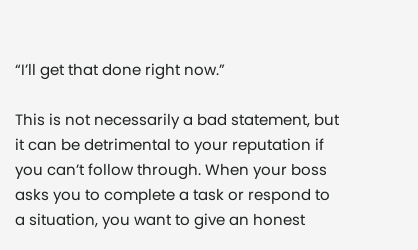“I’ll get that done right now.”

This is not necessarily a bad statement, but it can be detrimental to your reputation if you can’t follow through. When your boss asks you to complete a task or respond to a situation, you want to give an honest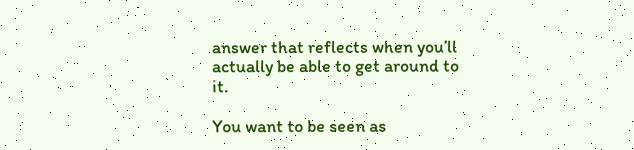answer that reflects when you’ll actually be able to get around to it.

You want to be seen as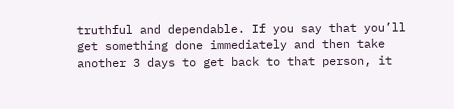truthful and dependable. If you say that you’ll get something done immediately and then take another 3 days to get back to that person, it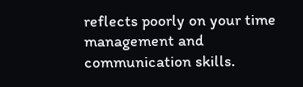reflects poorly on your time management and communication skills.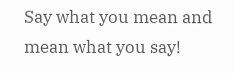Say what you mean and mean what you say!